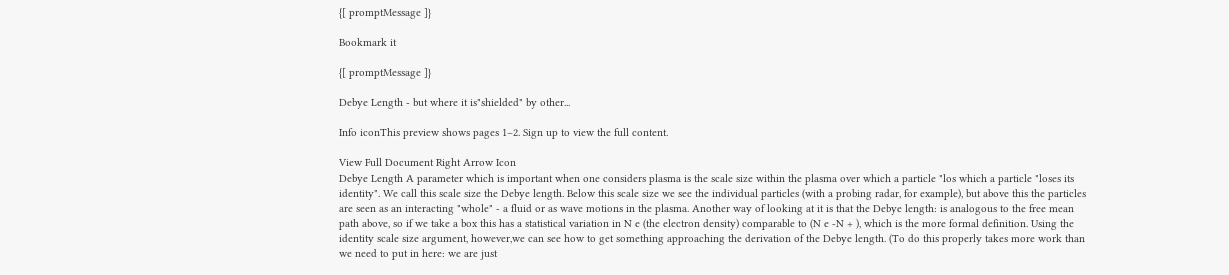{[ promptMessage ]}

Bookmark it

{[ promptMessage ]}

Debye Length - but where it is"shielded" by other...

Info iconThis preview shows pages 1–2. Sign up to view the full content.

View Full Document Right Arrow Icon
Debye Length A parameter which is important when one considers plasma is the scale size within the plasma over which a particle "los which a particle "loses its identity". We call this scale size the Debye length. Below this scale size we see the individual particles (with a probing radar, for example), but above this the particles are seen as an interacting "whole" - a fluid or as wave motions in the plasma. Another way of looking at it is that the Debye length: is analogous to the free mean path above, so if we take a box this has a statistical variation in N e (the electron density) comparable to (N e -N + ), which is the more formal definition. Using the identity scale size argument, however,we can see how to get something approaching the derivation of the Debye length. (To do this properly takes more work than we need to put in here: we are just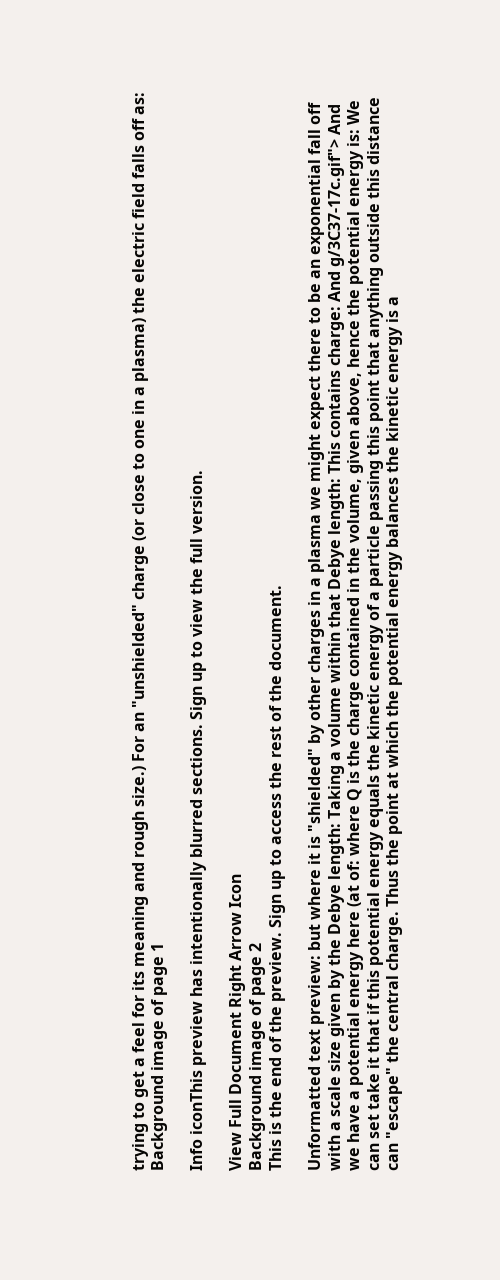trying to get a feel for its meaning and rough size.) For an "unshielded" charge (or close to one in a plasma) the electric field falls off as:
Background image of page 1

Info iconThis preview has intentionally blurred sections. Sign up to view the full version.

View Full Document Right Arrow Icon
Background image of page 2
This is the end of the preview. Sign up to access the rest of the document.

Unformatted text preview: but where it is "shielded" by other charges in a plasma we might expect there to be an exponential fall off with a scale size given by the Debye length: Taking a volume within that Debye length: This contains charge: And g/3C37-17c.gif"> And we have a potential energy here (at of: where Q is the charge contained in the volume, given above, hence the potential energy is: We can set take it that if this potential energy equals the kinetic energy of a particle passing this point that anything outside this distance can "escape" the central charge. Thus the point at which the potential energy balances the kinetic energy is a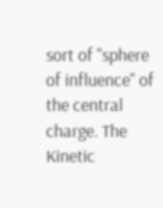sort of "sphere of influence" of the central charge. The Kinetic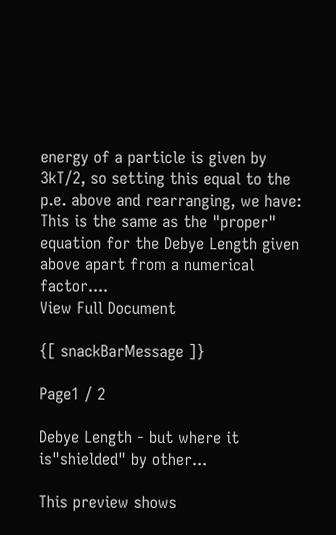energy of a particle is given by 3kT/2, so setting this equal to the p.e. above and rearranging, we have: This is the same as the "proper" equation for the Debye Length given above apart from a numerical factor....
View Full Document

{[ snackBarMessage ]}

Page1 / 2

Debye Length - but where it is"shielded" by other...

This preview shows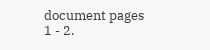document pages 1 - 2.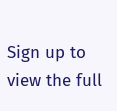Sign up to view the full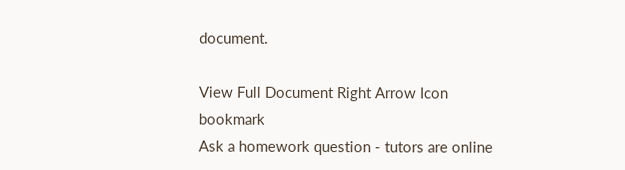document.

View Full Document Right Arrow Icon bookmark
Ask a homework question - tutors are online